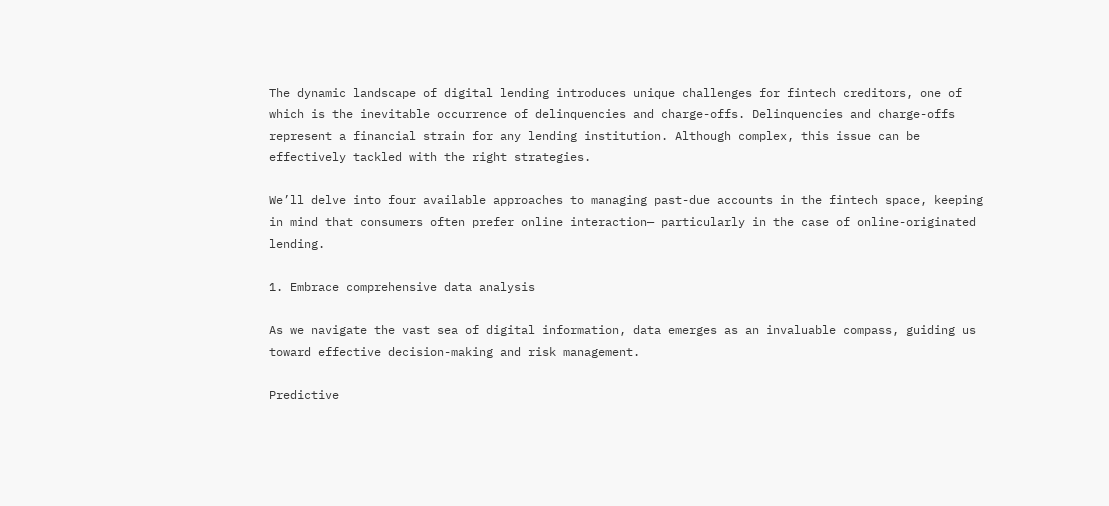The dynamic landscape of digital lending introduces unique challenges for fintech creditors, one of which is the inevitable occurrence of delinquencies and charge-offs. Delinquencies and charge-offs represent a financial strain for any lending institution. Although complex, this issue can be effectively tackled with the right strategies.

We’ll delve into four available approaches to managing past-due accounts in the fintech space, keeping in mind that consumers often prefer online interaction— particularly in the case of online-originated lending.

1. Embrace comprehensive data analysis

As we navigate the vast sea of digital information, data emerges as an invaluable compass, guiding us toward effective decision-making and risk management.

Predictive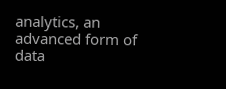analytics, an advanced form of data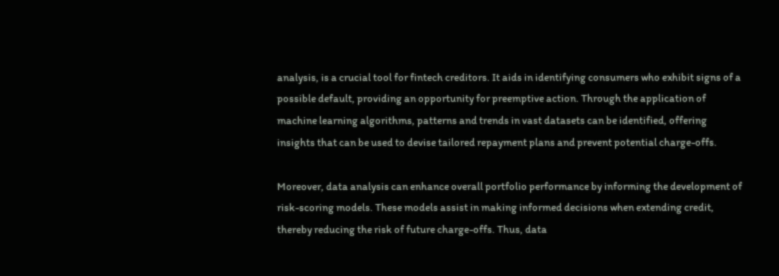analysis, is a crucial tool for fintech creditors. It aids in identifying consumers who exhibit signs of a possible default, providing an opportunity for preemptive action. Through the application of machine learning algorithms, patterns and trends in vast datasets can be identified, offering insights that can be used to devise tailored repayment plans and prevent potential charge-offs.

Moreover, data analysis can enhance overall portfolio performance by informing the development of risk-scoring models. These models assist in making informed decisions when extending credit, thereby reducing the risk of future charge-offs. Thus, data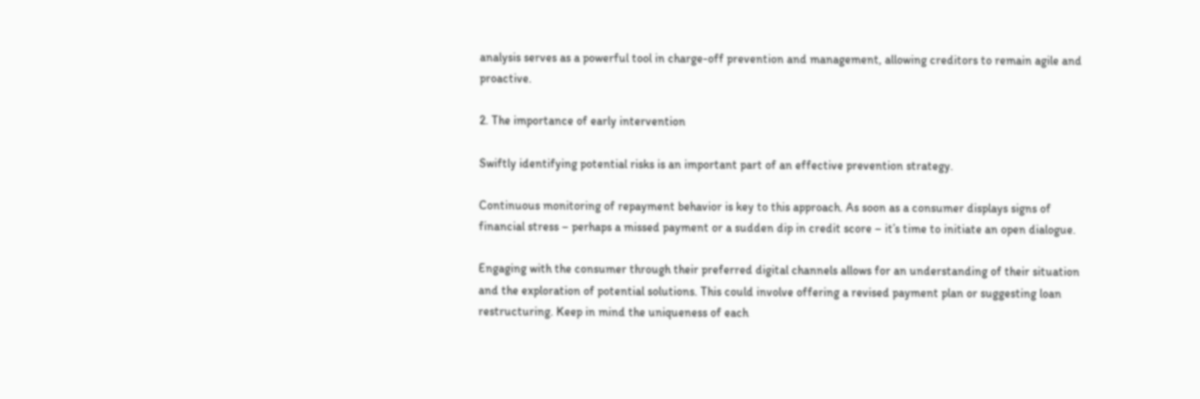analysis serves as a powerful tool in charge-off prevention and management, allowing creditors to remain agile and proactive.

2. The importance of early intervention

Swiftly identifying potential risks is an important part of an effective prevention strategy.

Continuous monitoring of repayment behavior is key to this approach. As soon as a consumer displays signs of financial stress – perhaps a missed payment or a sudden dip in credit score – it’s time to initiate an open dialogue.

Engaging with the consumer through their preferred digital channels allows for an understanding of their situation and the exploration of potential solutions. This could involve offering a revised payment plan or suggesting loan restructuring. Keep in mind the uniqueness of each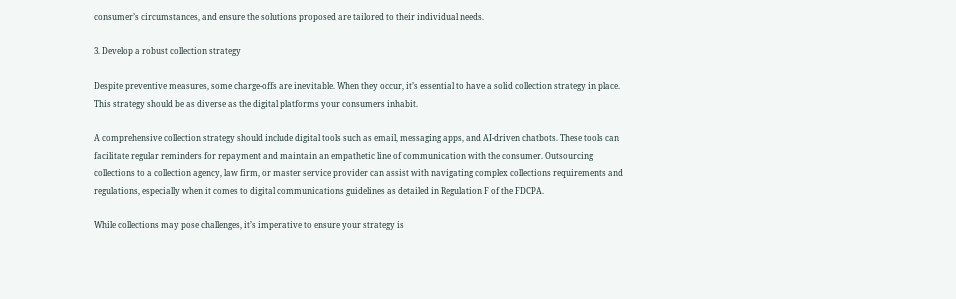consumer’s circumstances, and ensure the solutions proposed are tailored to their individual needs.

3. Develop a robust collection strategy

Despite preventive measures, some charge-offs are inevitable. When they occur, it’s essential to have a solid collection strategy in place. This strategy should be as diverse as the digital platforms your consumers inhabit.

A comprehensive collection strategy should include digital tools such as email, messaging apps, and AI-driven chatbots. These tools can facilitate regular reminders for repayment and maintain an empathetic line of communication with the consumer. Outsourcing collections to a collection agency, law firm, or master service provider can assist with navigating complex collections requirements and regulations, especially when it comes to digital communications guidelines as detailed in Regulation F of the FDCPA.

While collections may pose challenges, it’s imperative to ensure your strategy is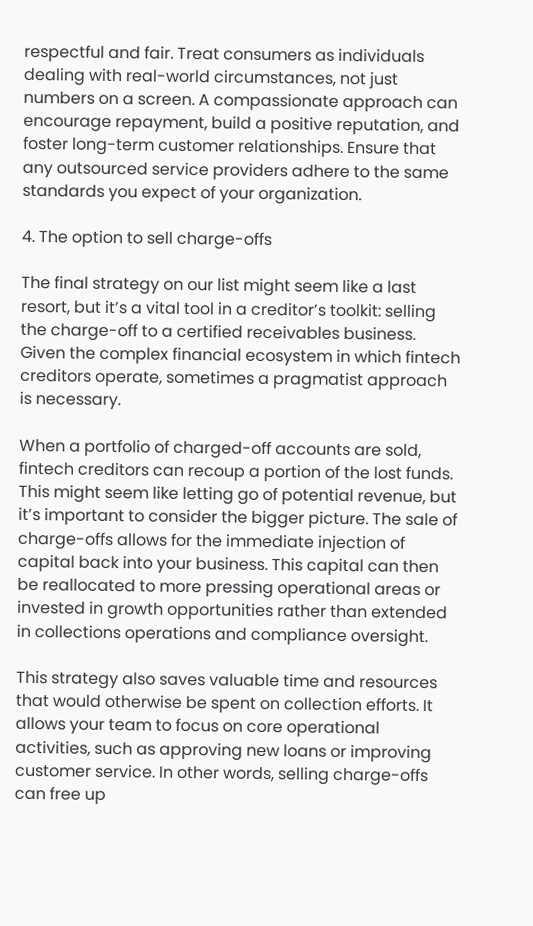respectful and fair. Treat consumers as individuals dealing with real-world circumstances, not just numbers on a screen. A compassionate approach can encourage repayment, build a positive reputation, and foster long-term customer relationships. Ensure that any outsourced service providers adhere to the same standards you expect of your organization.

4. The option to sell charge-offs

The final strategy on our list might seem like a last resort, but it’s a vital tool in a creditor’s toolkit: selling the charge-off to a certified receivables business. Given the complex financial ecosystem in which fintech creditors operate, sometimes a pragmatist approach is necessary.

When a portfolio of charged-off accounts are sold, fintech creditors can recoup a portion of the lost funds. This might seem like letting go of potential revenue, but it’s important to consider the bigger picture. The sale of charge-offs allows for the immediate injection of capital back into your business. This capital can then be reallocated to more pressing operational areas or invested in growth opportunities rather than extended in collections operations and compliance oversight.

This strategy also saves valuable time and resources that would otherwise be spent on collection efforts. It allows your team to focus on core operational activities, such as approving new loans or improving customer service. In other words, selling charge-offs can free up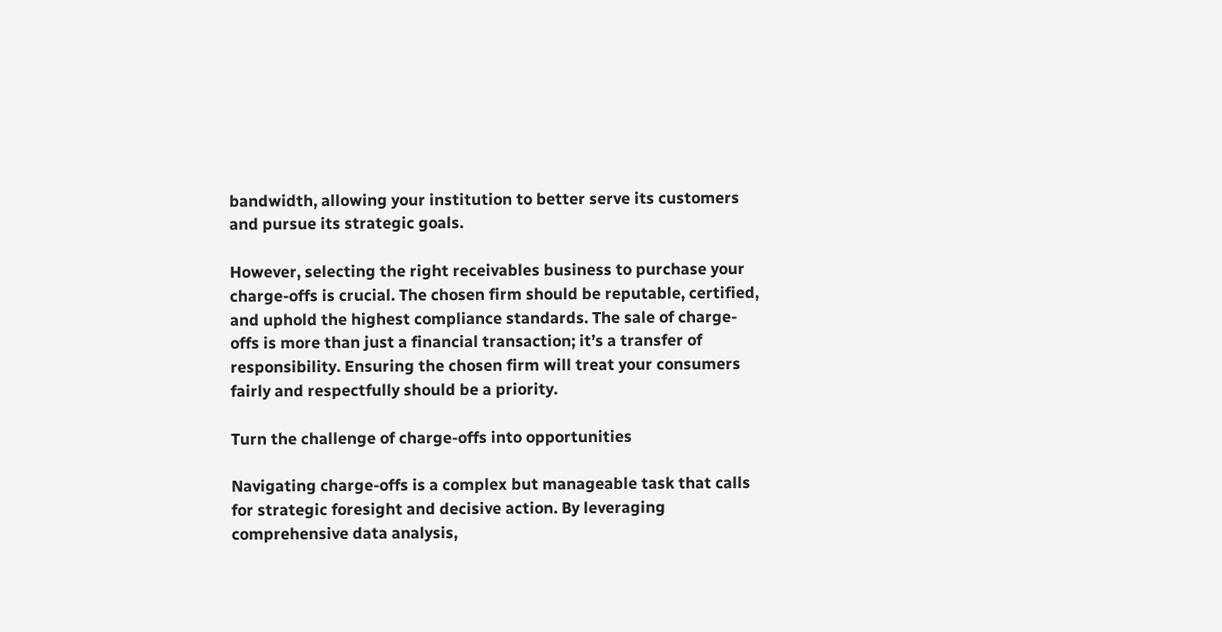bandwidth, allowing your institution to better serve its customers and pursue its strategic goals.

However, selecting the right receivables business to purchase your charge-offs is crucial. The chosen firm should be reputable, certified, and uphold the highest compliance standards. The sale of charge-offs is more than just a financial transaction; it’s a transfer of responsibility. Ensuring the chosen firm will treat your consumers fairly and respectfully should be a priority.

Turn the challenge of charge-offs into opportunities

Navigating charge-offs is a complex but manageable task that calls for strategic foresight and decisive action. By leveraging comprehensive data analysis,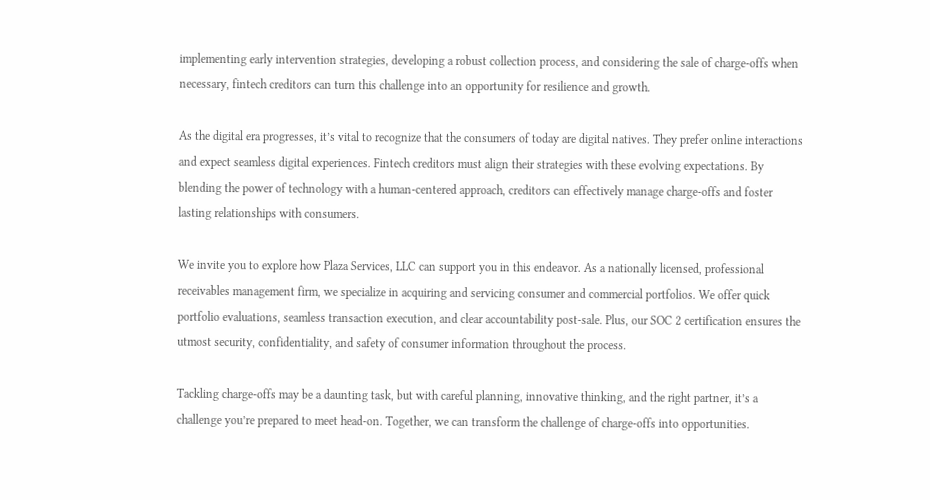implementing early intervention strategies, developing a robust collection process, and considering the sale of charge-offs when necessary, fintech creditors can turn this challenge into an opportunity for resilience and growth.

As the digital era progresses, it’s vital to recognize that the consumers of today are digital natives. They prefer online interactions and expect seamless digital experiences. Fintech creditors must align their strategies with these evolving expectations. By blending the power of technology with a human-centered approach, creditors can effectively manage charge-offs and foster lasting relationships with consumers.

We invite you to explore how Plaza Services, LLC can support you in this endeavor. As a nationally licensed, professional receivables management firm, we specialize in acquiring and servicing consumer and commercial portfolios. We offer quick portfolio evaluations, seamless transaction execution, and clear accountability post-sale. Plus, our SOC 2 certification ensures the utmost security, confidentiality, and safety of consumer information throughout the process.

Tackling charge-offs may be a daunting task, but with careful planning, innovative thinking, and the right partner, it’s a challenge you’re prepared to meet head-on. Together, we can transform the challenge of charge-offs into opportunities.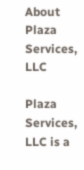About Plaza Services, LLC

Plaza Services, LLC is a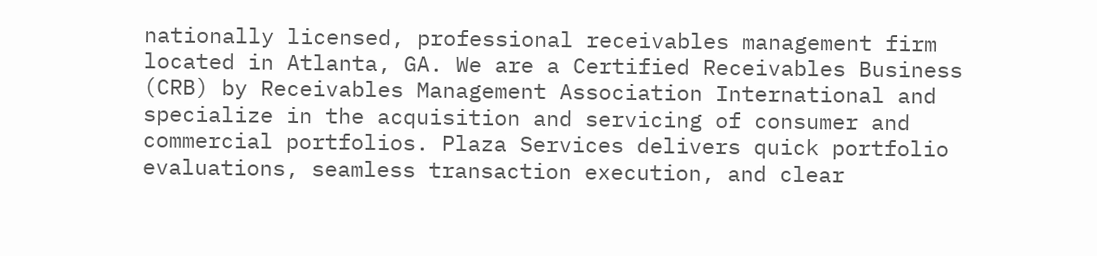nationally licensed, professional receivables management firm located in Atlanta, GA. We are a Certified Receivables Business (CRB) by Receivables Management Association International and specialize in the acquisition and servicing of consumer and commercial portfolios. Plaza Services delivers quick portfolio evaluations, seamless transaction execution, and clear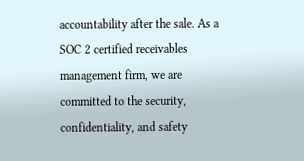accountability after the sale. As a SOC 2 certified receivables management firm, we are committed to the security, confidentiality, and safety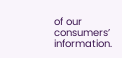of our consumers’ information.